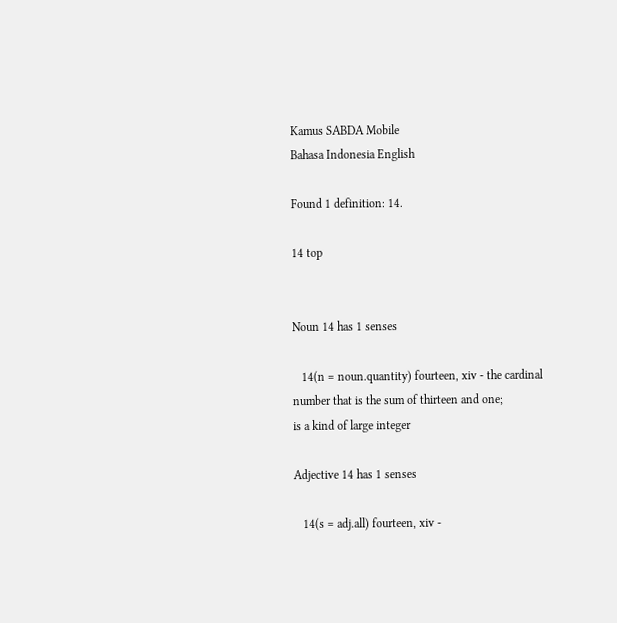Kamus SABDA Mobile
Bahasa Indonesia English

Found 1 definition: 14.

14 top


Noun 14 has 1 senses

   14(n = noun.quantity) fourteen, xiv - the cardinal number that is the sum of thirteen and one;
is a kind of large integer

Adjective 14 has 1 senses

   14(s = adj.all) fourteen, xiv -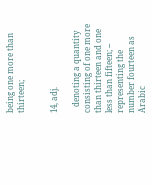being one more than thirteen;


14, adj.

   denoting a quantity consisting of one more than thirteen and one less than fifteen; -- representing the number fourteen as Arabic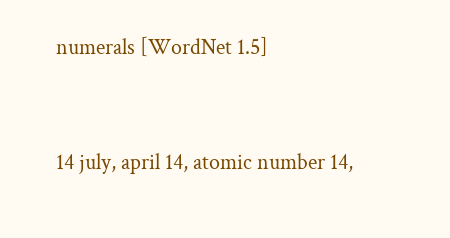numerals [WordNet 1.5]


14 july, april 14, atomic number 14,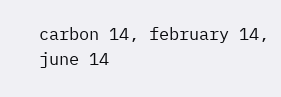carbon 14, february 14, june 14